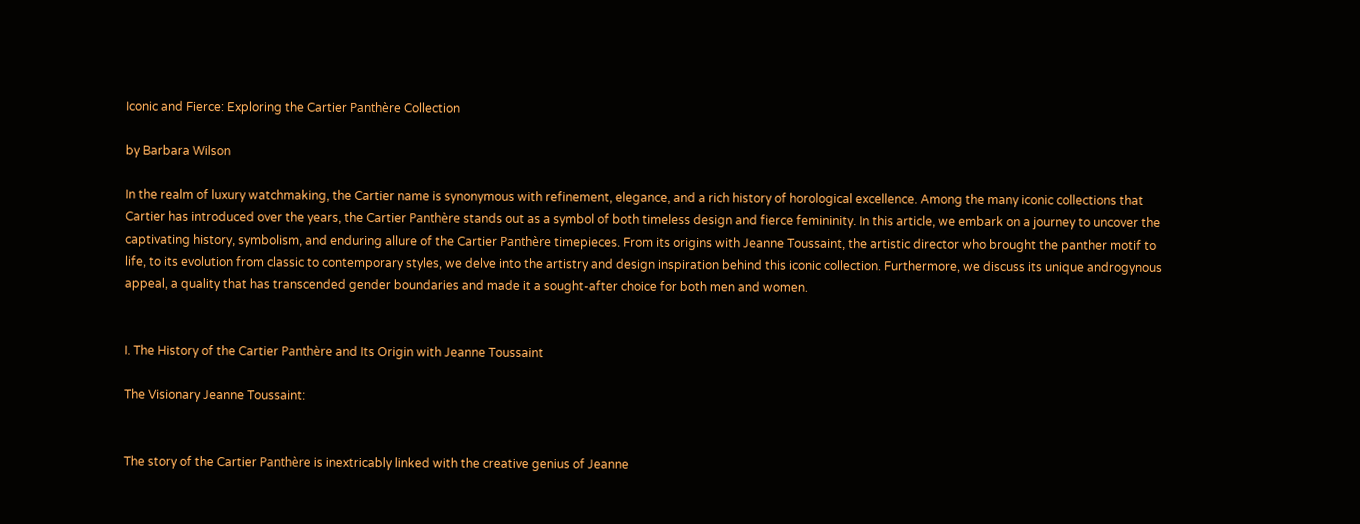Iconic and Fierce: Exploring the Cartier Panthère Collection

by Barbara Wilson

In the realm of luxury watchmaking, the Cartier name is synonymous with refinement, elegance, and a rich history of horological excellence. Among the many iconic collections that Cartier has introduced over the years, the Cartier Panthère stands out as a symbol of both timeless design and fierce femininity. In this article, we embark on a journey to uncover the captivating history, symbolism, and enduring allure of the Cartier Panthère timepieces. From its origins with Jeanne Toussaint, the artistic director who brought the panther motif to life, to its evolution from classic to contemporary styles, we delve into the artistry and design inspiration behind this iconic collection. Furthermore, we discuss its unique androgynous appeal, a quality that has transcended gender boundaries and made it a sought-after choice for both men and women.


I. The History of the Cartier Panthère and Its Origin with Jeanne Toussaint

The Visionary Jeanne Toussaint:


The story of the Cartier Panthère is inextricably linked with the creative genius of Jeanne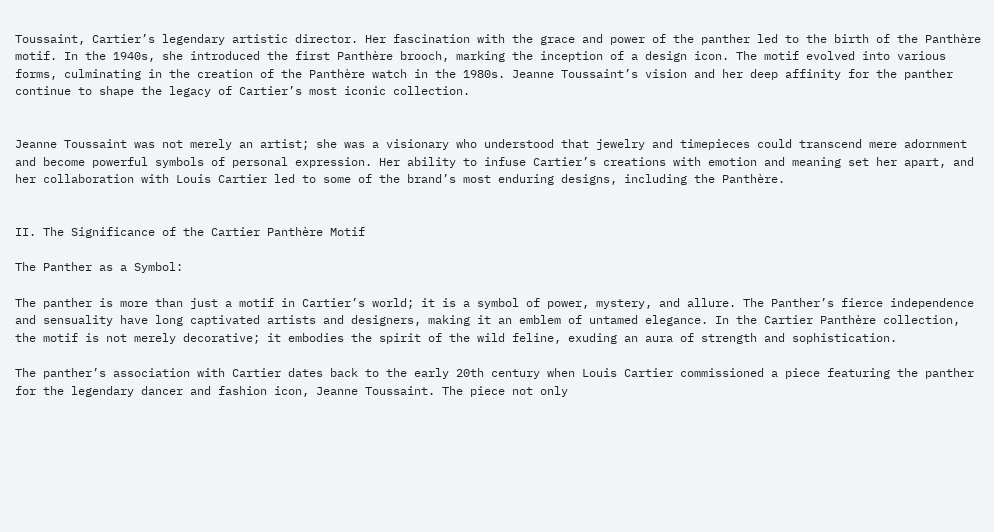Toussaint, Cartier’s legendary artistic director. Her fascination with the grace and power of the panther led to the birth of the Panthère motif. In the 1940s, she introduced the first Panthère brooch, marking the inception of a design icon. The motif evolved into various forms, culminating in the creation of the Panthère watch in the 1980s. Jeanne Toussaint’s vision and her deep affinity for the panther continue to shape the legacy of Cartier’s most iconic collection.


Jeanne Toussaint was not merely an artist; she was a visionary who understood that jewelry and timepieces could transcend mere adornment and become powerful symbols of personal expression. Her ability to infuse Cartier’s creations with emotion and meaning set her apart, and her collaboration with Louis Cartier led to some of the brand’s most enduring designs, including the Panthère.


II. The Significance of the Cartier Panthère Motif

The Panther as a Symbol:

The panther is more than just a motif in Cartier’s world; it is a symbol of power, mystery, and allure. The Panther’s fierce independence and sensuality have long captivated artists and designers, making it an emblem of untamed elegance. In the Cartier Panthère collection, the motif is not merely decorative; it embodies the spirit of the wild feline, exuding an aura of strength and sophistication.

The panther’s association with Cartier dates back to the early 20th century when Louis Cartier commissioned a piece featuring the panther for the legendary dancer and fashion icon, Jeanne Toussaint. The piece not only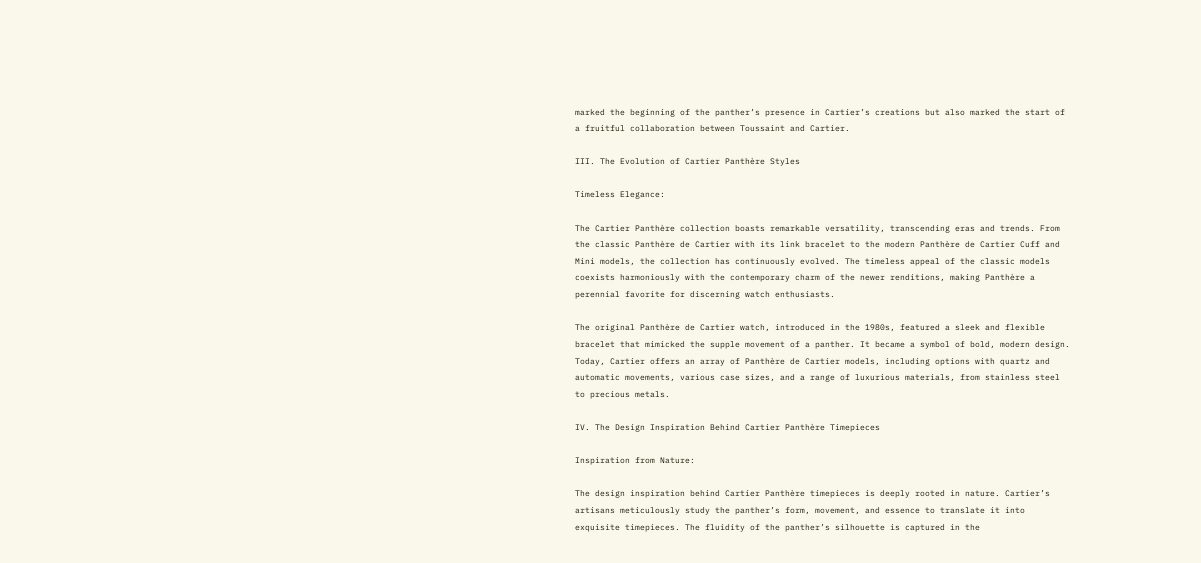marked the beginning of the panther’s presence in Cartier’s creations but also marked the start of a fruitful collaboration between Toussaint and Cartier.

III. The Evolution of Cartier Panthère Styles

Timeless Elegance:

The Cartier Panthère collection boasts remarkable versatility, transcending eras and trends. From the classic Panthère de Cartier with its link bracelet to the modern Panthère de Cartier Cuff and Mini models, the collection has continuously evolved. The timeless appeal of the classic models coexists harmoniously with the contemporary charm of the newer renditions, making Panthère a perennial favorite for discerning watch enthusiasts.

The original Panthère de Cartier watch, introduced in the 1980s, featured a sleek and flexible bracelet that mimicked the supple movement of a panther. It became a symbol of bold, modern design. Today, Cartier offers an array of Panthère de Cartier models, including options with quartz and automatic movements, various case sizes, and a range of luxurious materials, from stainless steel to precious metals.

IV. The Design Inspiration Behind Cartier Panthère Timepieces

Inspiration from Nature:

The design inspiration behind Cartier Panthère timepieces is deeply rooted in nature. Cartier’s artisans meticulously study the panther’s form, movement, and essence to translate it into exquisite timepieces. The fluidity of the panther’s silhouette is captured in the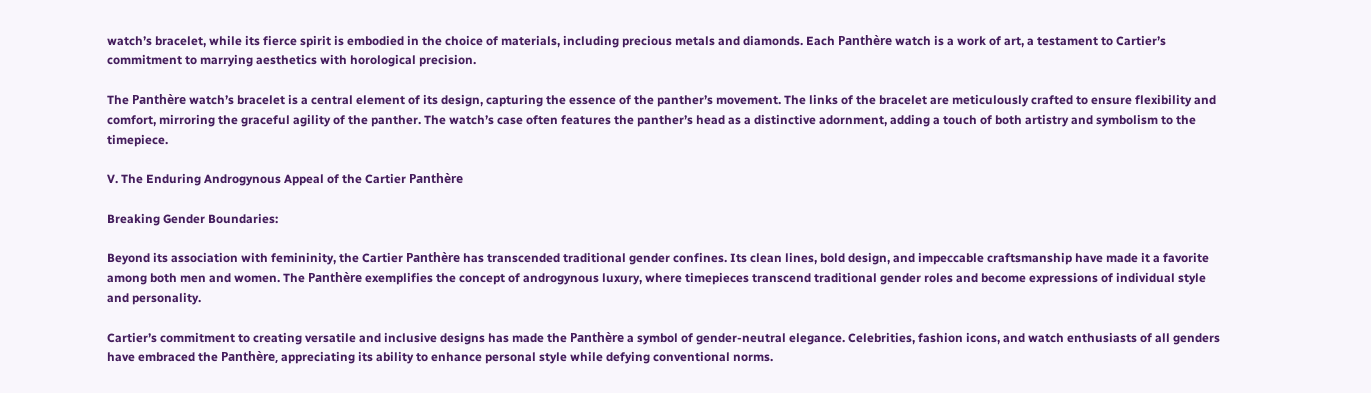watch’s bracelet, while its fierce spirit is embodied in the choice of materials, including precious metals and diamonds. Each Panthère watch is a work of art, a testament to Cartier’s commitment to marrying aesthetics with horological precision.

The Panthère watch’s bracelet is a central element of its design, capturing the essence of the panther’s movement. The links of the bracelet are meticulously crafted to ensure flexibility and comfort, mirroring the graceful agility of the panther. The watch’s case often features the panther’s head as a distinctive adornment, adding a touch of both artistry and symbolism to the timepiece.

V. The Enduring Androgynous Appeal of the Cartier Panthère

Breaking Gender Boundaries:

Beyond its association with femininity, the Cartier Panthère has transcended traditional gender confines. Its clean lines, bold design, and impeccable craftsmanship have made it a favorite among both men and women. The Panthère exemplifies the concept of androgynous luxury, where timepieces transcend traditional gender roles and become expressions of individual style and personality.

Cartier’s commitment to creating versatile and inclusive designs has made the Panthère a symbol of gender-neutral elegance. Celebrities, fashion icons, and watch enthusiasts of all genders have embraced the Panthère, appreciating its ability to enhance personal style while defying conventional norms.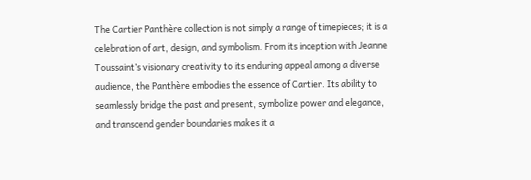The Cartier Panthère collection is not simply a range of timepieces; it is a celebration of art, design, and symbolism. From its inception with Jeanne Toussaint’s visionary creativity to its enduring appeal among a diverse audience, the Panthère embodies the essence of Cartier. Its ability to seamlessly bridge the past and present, symbolize power and elegance, and transcend gender boundaries makes it a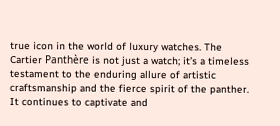true icon in the world of luxury watches. The Cartier Panthère is not just a watch; it’s a timeless testament to the enduring allure of artistic craftsmanship and the fierce spirit of the panther. It continues to captivate and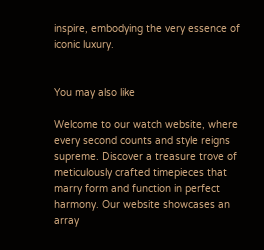inspire, embodying the very essence of iconic luxury.


You may also like

Welcome to our watch website, where every second counts and style reigns supreme. Discover a treasure trove of meticulously crafted timepieces that marry form and function in perfect harmony. Our website showcases an array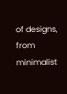of designs, from minimalist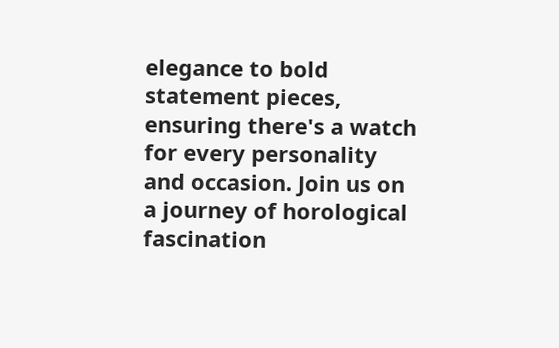elegance to bold statement pieces, ensuring there's a watch for every personality and occasion. Join us on a journey of horological fascination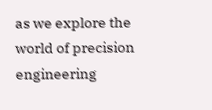as we explore the world of precision engineering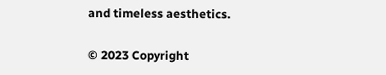and timeless aesthetics.

© 2023 Copyright